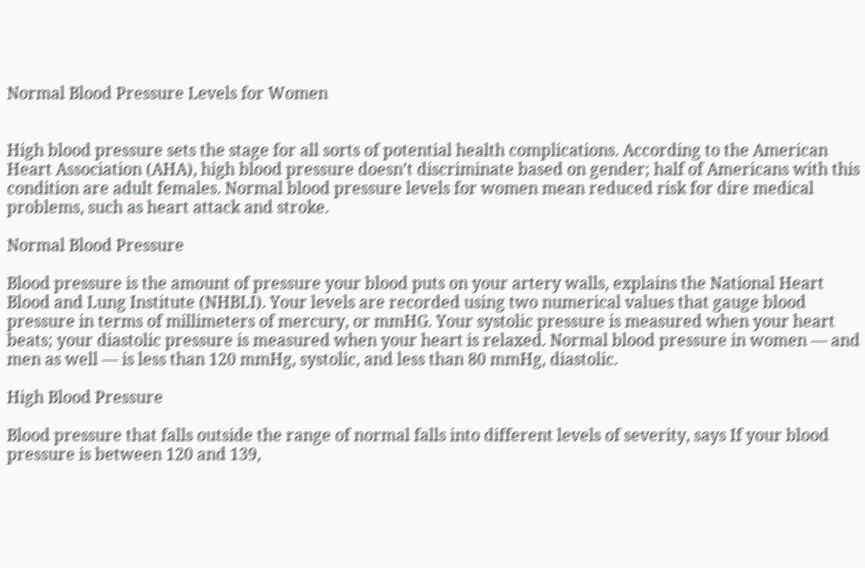Normal Blood Pressure Levels for Women


High blood pressure sets the stage for all sorts of potential health complications. According to the American Heart Association (AHA), high blood pressure doesn’t discriminate based on gender; half of Americans with this condition are adult females. Normal blood pressure levels for women mean reduced risk for dire medical problems, such as heart attack and stroke.

Normal Blood Pressure

Blood pressure is the amount of pressure your blood puts on your artery walls, explains the National Heart Blood and Lung Institute (NHBLI). Your levels are recorded using two numerical values that gauge blood pressure in terms of millimeters of mercury, or mmHG. Your systolic pressure is measured when your heart beats; your diastolic pressure is measured when your heart is relaxed. Normal blood pressure in women — and men as well — is less than 120 mmHg, systolic, and less than 80 mmHg, diastolic.

High Blood Pressure

Blood pressure that falls outside the range of normal falls into different levels of severity, says If your blood pressure is between 120 and 139,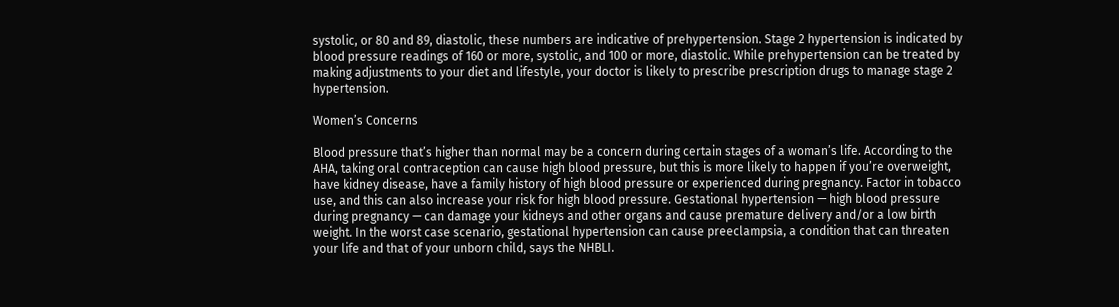systolic, or 80 and 89, diastolic, these numbers are indicative of prehypertension. Stage 2 hypertension is indicated by blood pressure readings of 160 or more, systolic, and 100 or more, diastolic. While prehypertension can be treated by making adjustments to your diet and lifestyle, your doctor is likely to prescribe prescription drugs to manage stage 2 hypertension.

Women’s Concerns

Blood pressure that’s higher than normal may be a concern during certain stages of a woman’s life. According to the AHA, taking oral contraception can cause high blood pressure, but this is more likely to happen if you’re overweight, have kidney disease, have a family history of high blood pressure or experienced during pregnancy. Factor in tobacco use, and this can also increase your risk for high blood pressure. Gestational hypertension — high blood pressure during pregnancy — can damage your kidneys and other organs and cause premature delivery and/or a low birth weight. In the worst case scenario, gestational hypertension can cause preeclampsia, a condition that can threaten your life and that of your unborn child, says the NHBLI.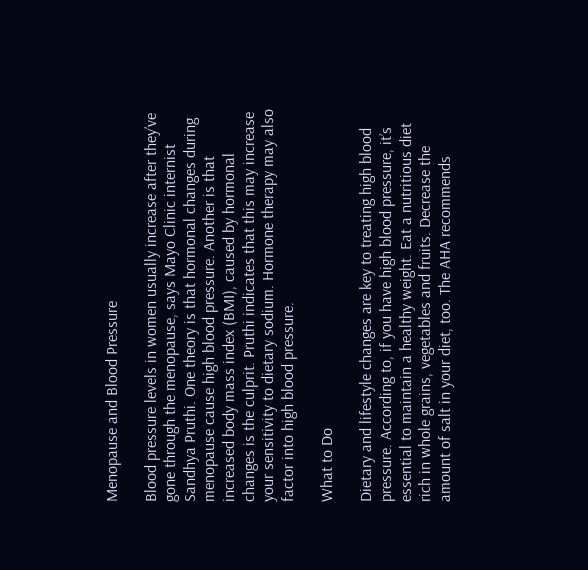Menopause and Blood Pressure

Blood pressure levels in women usually increase after they’ve gone through the menopause, says Mayo Clinic internist Sandhya Pruthi. One theory is that hormonal changes during menopause cause high blood pressure. Another is that increased body mass index (BMI), caused by hormonal changes is the culprit. Pruthi indicates that this may increase your sensitivity to dietary sodium. Hormone therapy may also factor into high blood pressure.

What to Do

Dietary and lifestyle changes are key to treating high blood pressure. According to, if you have high blood pressure, it’s essential to maintain a healthy weight. Eat a nutritious diet rich in whole grains, vegetables and fruits. Decrease the amount of salt in your diet, too. The AHA recommends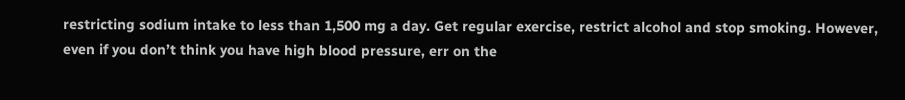restricting sodium intake to less than 1,500 mg a day. Get regular exercise, restrict alcohol and stop smoking. However, even if you don’t think you have high blood pressure, err on the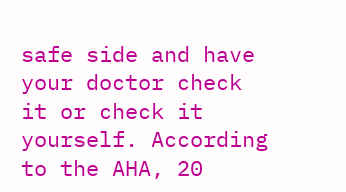safe side and have your doctor check it or check it yourself. According to the AHA, 20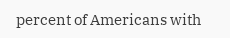percent of Americans with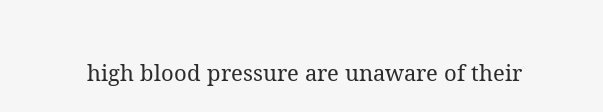high blood pressure are unaware of their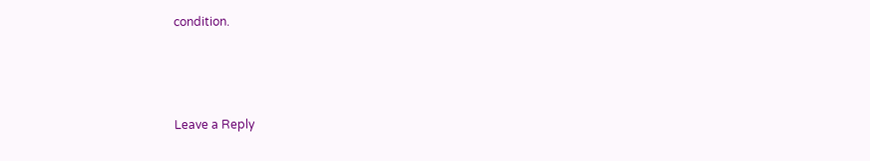condition.



Leave a Reply